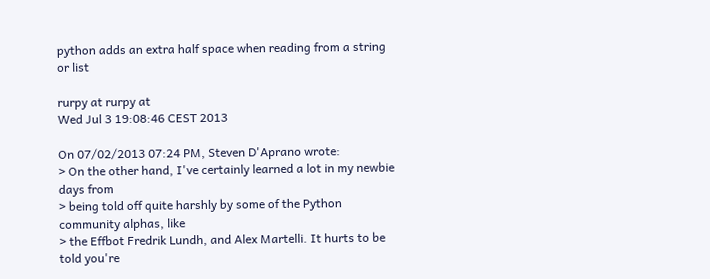python adds an extra half space when reading from a string or list

rurpy at rurpy at
Wed Jul 3 19:08:46 CEST 2013

On 07/02/2013 07:24 PM, Steven D'Aprano wrote:
> On the other hand, I've certainly learned a lot in my newbie days from
> being told off quite harshly by some of the Python community alphas, like
> the Effbot Fredrik Lundh, and Alex Martelli. It hurts to be told you're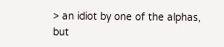> an idiot by one of the alphas, but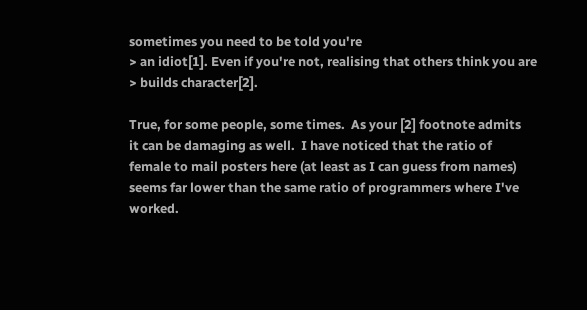sometimes you need to be told you're
> an idiot[1]. Even if you're not, realising that others think you are
> builds character[2].

True, for some people, some times.  As your [2] footnote admits
it can be damaging as well.  I have noticed that the ratio of
female to mail posters here (at least as I can guess from names)
seems far lower than the same ratio of programmers where I've
worked.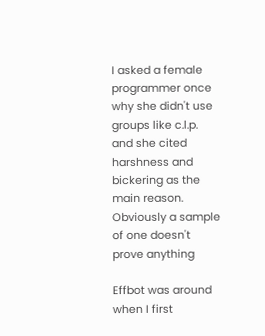I asked a female programmer once why she didn't use
groups like c.l.p. and she cited harshness and bickering as the
main reason.  Obviously a sample of one doesn't prove anything

Effbot was around when I first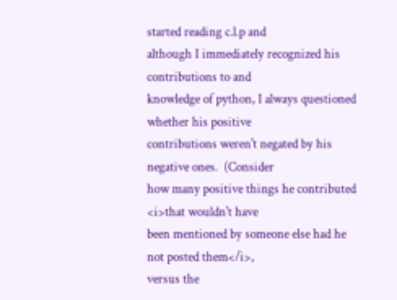started reading c.l.p and
although I immediately recognized his contributions to and
knowledge of python, I always questioned whether his positive
contributions weren't negated by his negative ones.  (Consider
how many positive things he contributed <i>that wouldn't have
been mentioned by someone else had he not posted them</i>,
versus the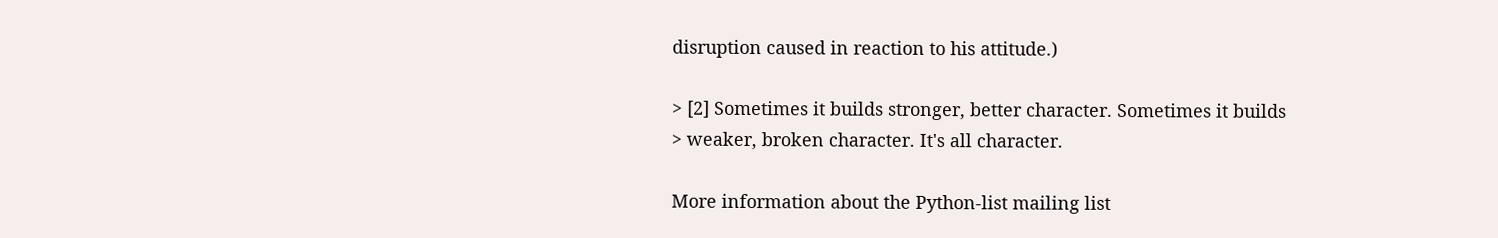disruption caused in reaction to his attitude.)

> [2] Sometimes it builds stronger, better character. Sometimes it builds
> weaker, broken character. It's all character.

More information about the Python-list mailing list